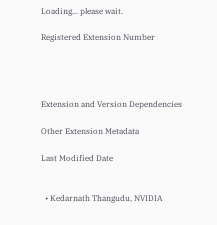Loading... please wait.

Registered Extension Number




Extension and Version Dependencies

Other Extension Metadata

Last Modified Date


  • Kedarnath Thangudu, NVIDIA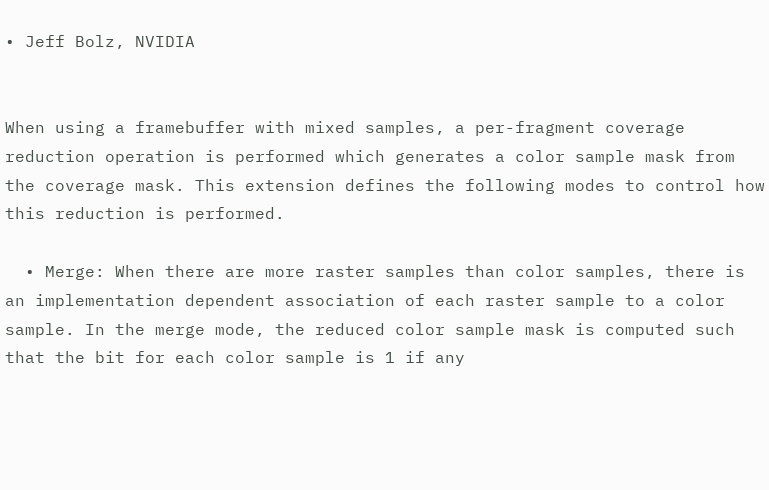• Jeff Bolz, NVIDIA


When using a framebuffer with mixed samples, a per-fragment coverage reduction operation is performed which generates a color sample mask from the coverage mask. This extension defines the following modes to control how this reduction is performed.

  • Merge: When there are more raster samples than color samples, there is an implementation dependent association of each raster sample to a color sample. In the merge mode, the reduced color sample mask is computed such that the bit for each color sample is 1 if any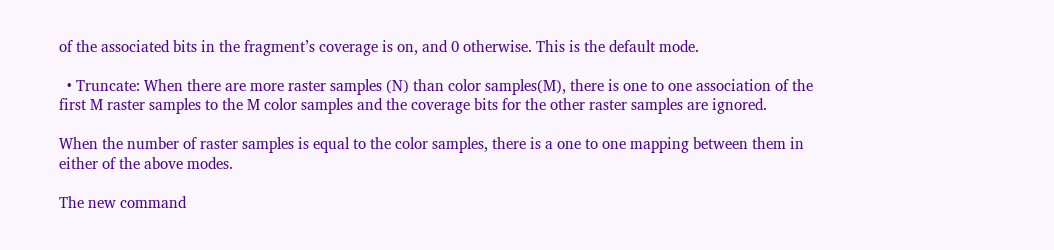of the associated bits in the fragment’s coverage is on, and 0 otherwise. This is the default mode.

  • Truncate: When there are more raster samples (N) than color samples(M), there is one to one association of the first M raster samples to the M color samples and the coverage bits for the other raster samples are ignored.

When the number of raster samples is equal to the color samples, there is a one to one mapping between them in either of the above modes.

The new command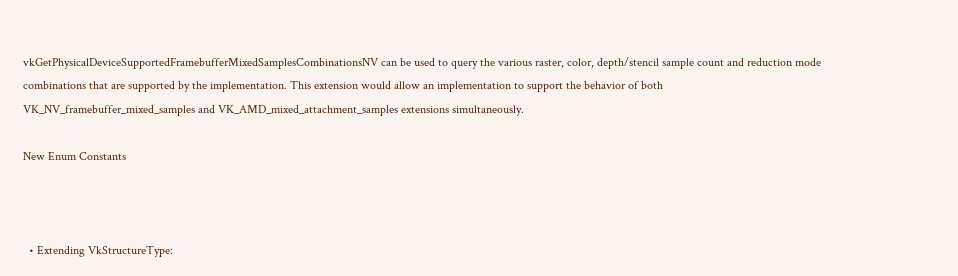vkGetPhysicalDeviceSupportedFramebufferMixedSamplesCombinationsNV can be used to query the various raster, color, depth/stencil sample count and reduction mode combinations that are supported by the implementation. This extension would allow an implementation to support the behavior of both VK_NV_framebuffer_mixed_samples and VK_AMD_mixed_attachment_samples extensions simultaneously.

New Enum Constants



  • Extending VkStructureType: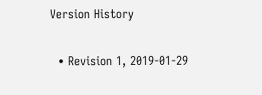Version History

  • Revision 1, 2019-01-29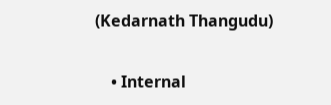(Kedarnath Thangudu)

    • Internal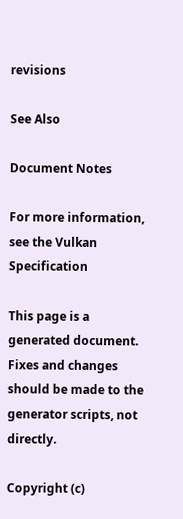revisions

See Also

Document Notes

For more information, see the Vulkan Specification

This page is a generated document. Fixes and changes should be made to the generator scripts, not directly.

Copyright (c)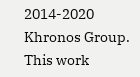2014-2020 Khronos Group. This work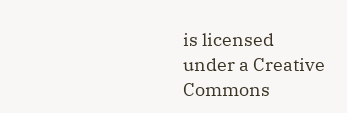is licensed under a Creative Commons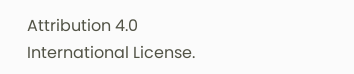Attribution 4.0 International License.